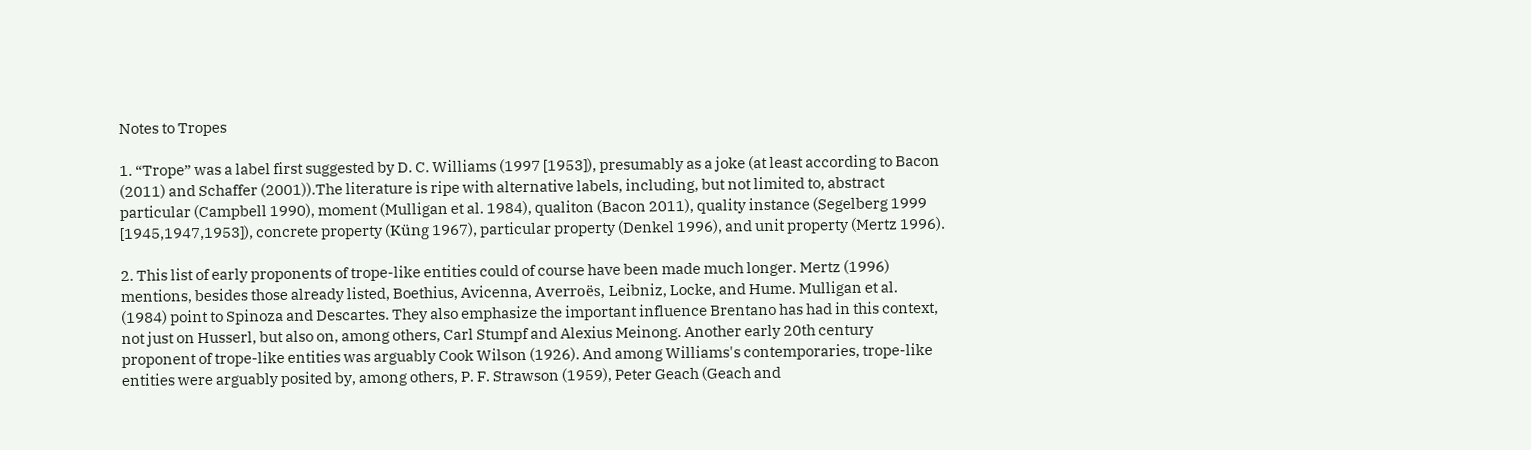Notes to Tropes

1. “Trope” was a label first suggested by D. C. Williams (1997 [1953]), presumably as a joke (at least according to Bacon (2011) and Schaffer (2001)).The literature is ripe with alternative labels, including, but not limited to, abstract particular (Campbell 1990), moment (Mulligan et al. 1984), qualiton (Bacon 2011), quality instance (Segelberg 1999 [1945,1947,1953]), concrete property (Küng 1967), particular property (Denkel 1996), and unit property (Mertz 1996).

2. This list of early proponents of trope-like entities could of course have been made much longer. Mertz (1996) mentions, besides those already listed, Boethius, Avicenna, Averroës, Leibniz, Locke, and Hume. Mulligan et al. (1984) point to Spinoza and Descartes. They also emphasize the important influence Brentano has had in this context, not just on Husserl, but also on, among others, Carl Stumpf and Alexius Meinong. Another early 20th century proponent of trope-like entities was arguably Cook Wilson (1926). And among Williams's contemporaries, trope-like entities were arguably posited by, among others, P. F. Strawson (1959), Peter Geach (Geach and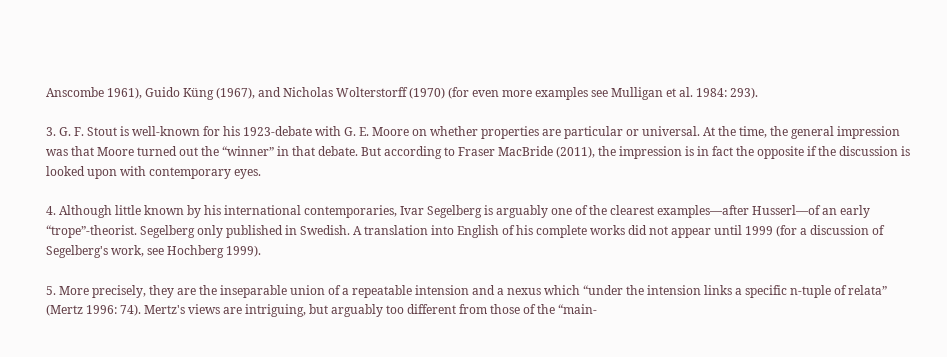Anscombe 1961), Guido Küng (1967), and Nicholas Wolterstorff (1970) (for even more examples see Mulligan et al. 1984: 293).

3. G. F. Stout is well-known for his 1923-debate with G. E. Moore on whether properties are particular or universal. At the time, the general impression was that Moore turned out the “winner” in that debate. But according to Fraser MacBride (2011), the impression is in fact the opposite if the discussion is looked upon with contemporary eyes.

4. Although little known by his international contemporaries, Ivar Segelberg is arguably one of the clearest examples—after Husserl—of an early “trope”-theorist. Segelberg only published in Swedish. A translation into English of his complete works did not appear until 1999 (for a discussion of Segelberg's work, see Hochberg 1999).

5. More precisely, they are the inseparable union of a repeatable intension and a nexus which “under the intension links a specific n-tuple of relata” (Mertz 1996: 74). Mertz's views are intriguing, but arguably too different from those of the “main-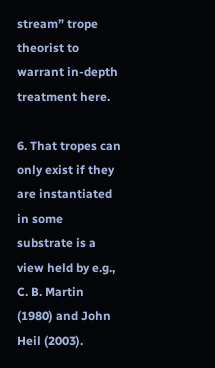stream” trope theorist to warrant in-depth treatment here.

6. That tropes can only exist if they are instantiated in some substrate is a view held by e.g., C. B. Martin (1980) and John Heil (2003).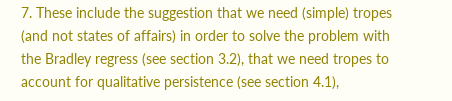7. These include the suggestion that we need (simple) tropes (and not states of affairs) in order to solve the problem with the Bradley regress (see section 3.2), that we need tropes to account for qualitative persistence (see section 4.1),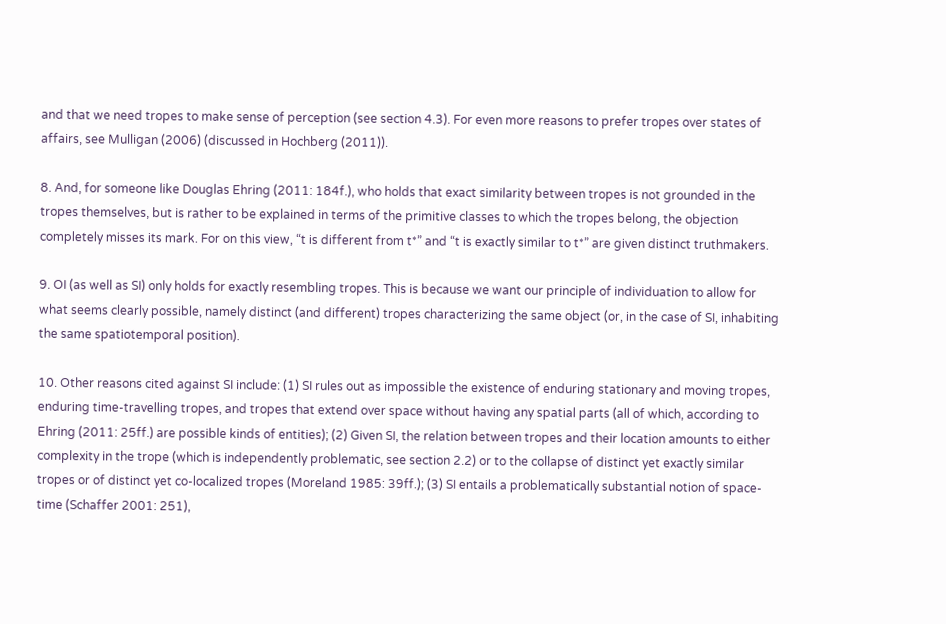and that we need tropes to make sense of perception (see section 4.3). For even more reasons to prefer tropes over states of affairs, see Mulligan (2006) (discussed in Hochberg (2011)).

8. And, for someone like Douglas Ehring (2011: 184f.), who holds that exact similarity between tropes is not grounded in the tropes themselves, but is rather to be explained in terms of the primitive classes to which the tropes belong, the objection completely misses its mark. For on this view, “t is different from t*” and “t is exactly similar to t*” are given distinct truthmakers.

9. OI (as well as SI) only holds for exactly resembling tropes. This is because we want our principle of individuation to allow for what seems clearly possible, namely distinct (and different) tropes characterizing the same object (or, in the case of SI, inhabiting the same spatiotemporal position).

10. Other reasons cited against SI include: (1) SI rules out as impossible the existence of enduring stationary and moving tropes, enduring time-travelling tropes, and tropes that extend over space without having any spatial parts (all of which, according to Ehring (2011: 25ff.) are possible kinds of entities); (2) Given SI, the relation between tropes and their location amounts to either complexity in the trope (which is independently problematic, see section 2.2) or to the collapse of distinct yet exactly similar tropes or of distinct yet co-localized tropes (Moreland 1985: 39ff.); (3) SI entails a problematically substantial notion of space-time (Schaffer 2001: 251),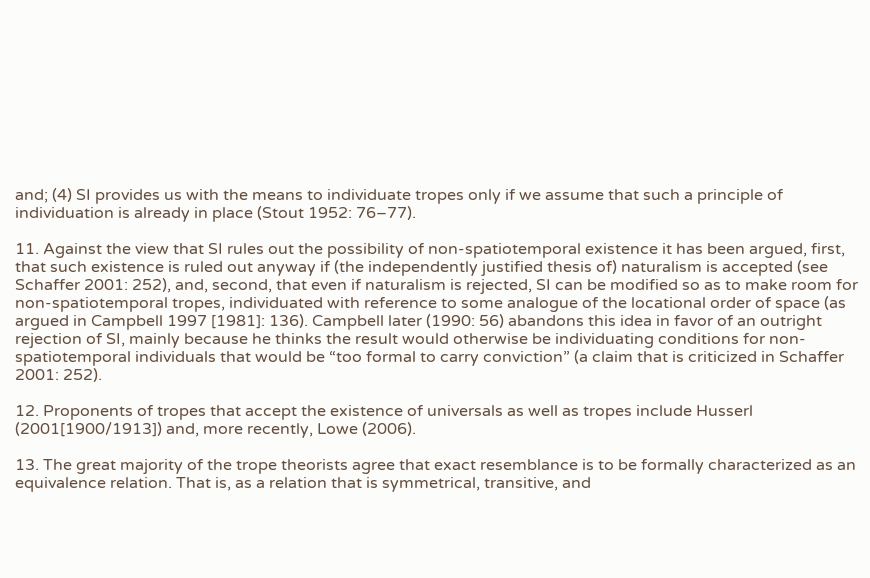and; (4) SI provides us with the means to individuate tropes only if we assume that such a principle of individuation is already in place (Stout 1952: 76–77).

11. Against the view that SI rules out the possibility of non-spatiotemporal existence it has been argued, first, that such existence is ruled out anyway if (the independently justified thesis of) naturalism is accepted (see Schaffer 2001: 252), and, second, that even if naturalism is rejected, SI can be modified so as to make room for non-spatiotemporal tropes, individuated with reference to some analogue of the locational order of space (as argued in Campbell 1997 [1981]: 136). Campbell later (1990: 56) abandons this idea in favor of an outright rejection of SI, mainly because he thinks the result would otherwise be individuating conditions for non-spatiotemporal individuals that would be “too formal to carry conviction” (a claim that is criticized in Schaffer 2001: 252).

12. Proponents of tropes that accept the existence of universals as well as tropes include Husserl (2001[1900/1913]) and, more recently, Lowe (2006).

13. The great majority of the trope theorists agree that exact resemblance is to be formally characterized as an equivalence relation. That is, as a relation that is symmetrical, transitive, and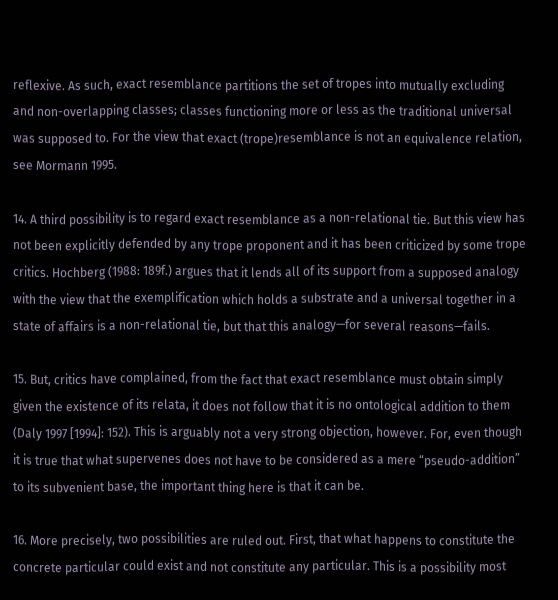reflexive. As such, exact resemblance partitions the set of tropes into mutually excluding and non-overlapping classes; classes functioning more or less as the traditional universal was supposed to. For the view that exact (trope)resemblance is not an equivalence relation, see Mormann 1995.

14. A third possibility is to regard exact resemblance as a non-relational tie. But this view has not been explicitly defended by any trope proponent and it has been criticized by some trope critics. Hochberg (1988: 189f.) argues that it lends all of its support from a supposed analogy with the view that the exemplification which holds a substrate and a universal together in a state of affairs is a non-relational tie, but that this analogy—for several reasons—fails.

15. But, critics have complained, from the fact that exact resemblance must obtain simply given the existence of its relata, it does not follow that it is no ontological addition to them (Daly 1997 [1994]: 152). This is arguably not a very strong objection, however. For, even though it is true that what supervenes does not have to be considered as a mere “pseudo-addition” to its subvenient base, the important thing here is that it can be.

16. More precisely, two possibilities are ruled out. First, that what happens to constitute the concrete particular could exist and not constitute any particular. This is a possibility most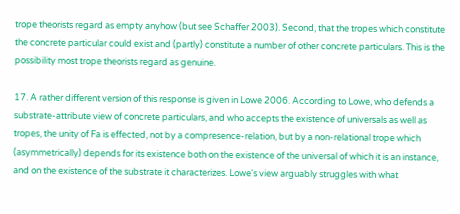trope theorists regard as empty anyhow (but see Schaffer 2003). Second, that the tropes which constitute the concrete particular could exist and (partly) constitute a number of other concrete particulars. This is the possibility most trope theorists regard as genuine.

17. A rather different version of this response is given in Lowe 2006. According to Lowe, who defends a substrate-attribute view of concrete particulars, and who accepts the existence of universals as well as tropes, the unity of Fa is effected, not by a compresence-relation, but by a non-relational trope which (asymmetrically) depends for its existence both on the existence of the universal of which it is an instance, and on the existence of the substrate it characterizes. Lowe's view arguably struggles with what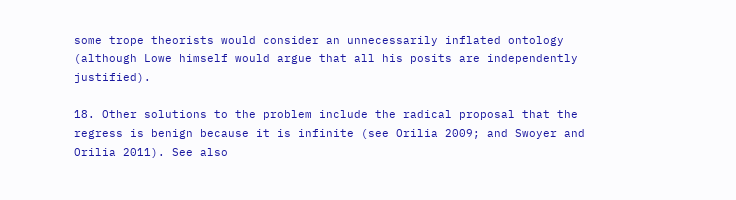some trope theorists would consider an unnecessarily inflated ontology (although Lowe himself would argue that all his posits are independently justified).

18. Other solutions to the problem include the radical proposal that the regress is benign because it is infinite (see Orilia 2009; and Swoyer and Orilia 2011). See also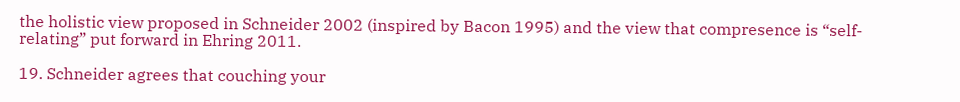the holistic view proposed in Schneider 2002 (inspired by Bacon 1995) and the view that compresence is “self-relating” put forward in Ehring 2011.

19. Schneider agrees that couching your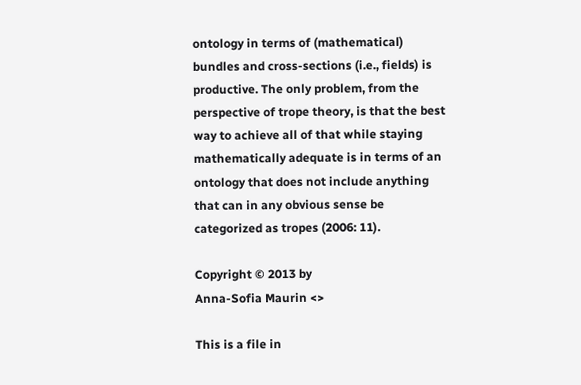ontology in terms of (mathematical) bundles and cross-sections (i.e., fields) is productive. The only problem, from the perspective of trope theory, is that the best way to achieve all of that while staying mathematically adequate is in terms of an ontology that does not include anything that can in any obvious sense be categorized as tropes (2006: 11).

Copyright © 2013 by
Anna-Sofia Maurin <>

This is a file in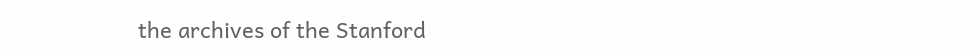the archives of the Stanford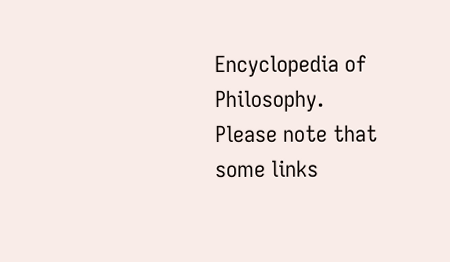Encyclopedia of Philosophy.
Please note that some links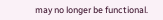may no longer be functional.